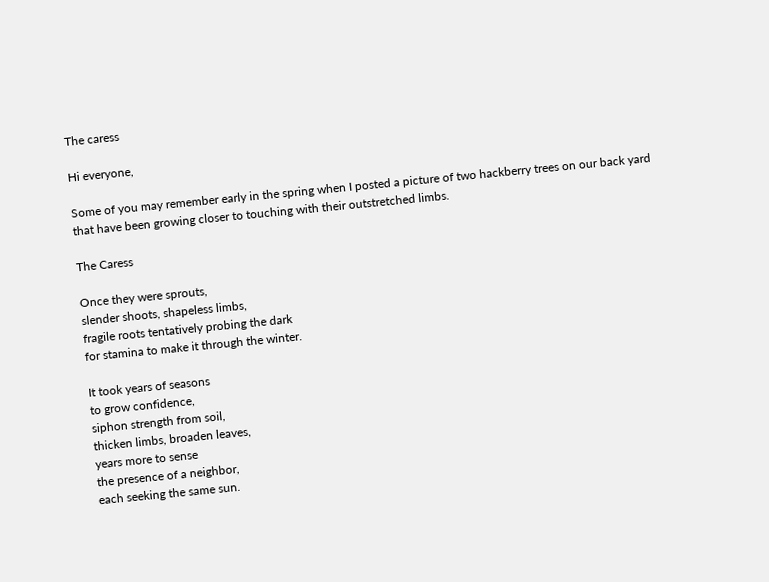The caress

Hi everyone,

Some of you may remember early in the spring when I posted a picture of two hackberry trees on our back yard that have been growing closer to touching with their outstretched limbs.

The Caress

Once they were sprouts,
slender shoots, shapeless limbs,
fragile roots tentatively probing the dark
for stamina to make it through the winter.

It took years of seasons
to grow confidence,
siphon strength from soil,
thicken limbs, broaden leaves,
years more to sense
the presence of a neighbor,
each seeking the same sun.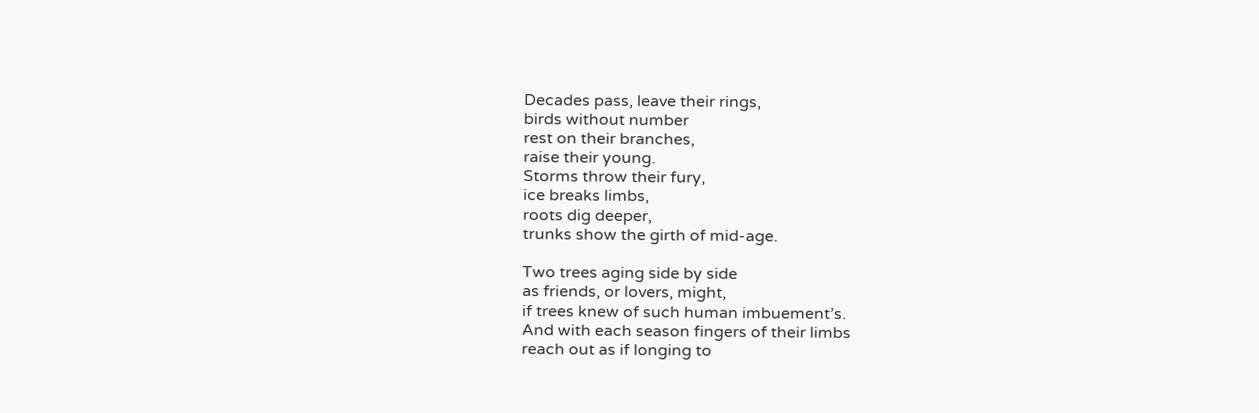Decades pass, leave their rings,
birds without number
rest on their branches,
raise their young.
Storms throw their fury,
ice breaks limbs,
roots dig deeper,
trunks show the girth of mid-age.

Two trees aging side by side
as friends, or lovers, might,
if trees knew of such human imbuement’s.
And with each season fingers of their limbs
reach out as if longing to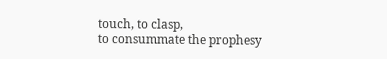touch, to clasp,
to consummate the prophesy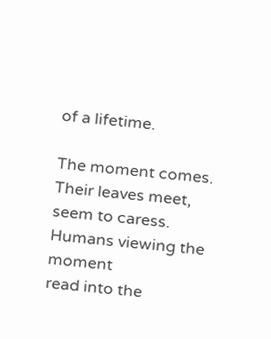of a lifetime.

The moment comes.
Their leaves meet,
seem to caress.
Humans viewing the moment
read into the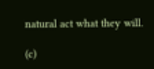natural act what they will.

(c)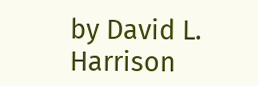by David L. Harrison